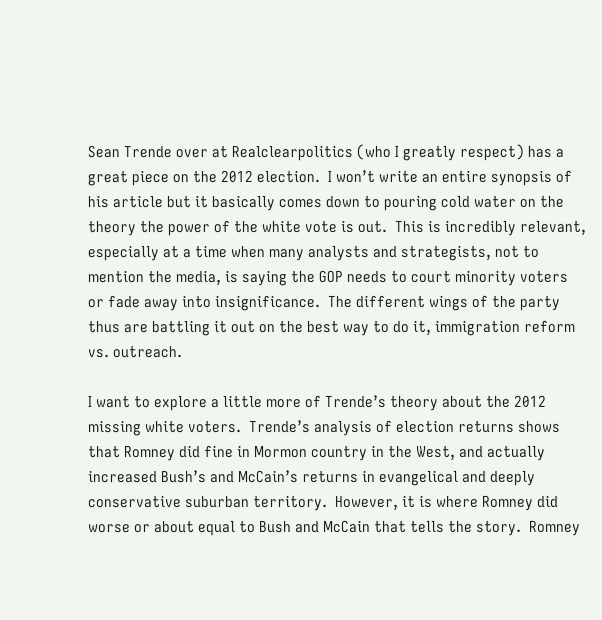Sean Trende over at Realclearpolitics (who I greatly respect) has a great piece on the 2012 election.  I won’t write an entire synopsis of his article but it basically comes down to pouring cold water on the theory the power of the white vote is out.  This is incredibly relevant, especially at a time when many analysts and strategists, not to mention the media, is saying the GOP needs to court minority voters or fade away into insignificance.  The different wings of the party thus are battling it out on the best way to do it, immigration reform vs. outreach.

I want to explore a little more of Trende’s theory about the 2012 missing white voters.  Trende’s analysis of election returns shows that Romney did fine in Mormon country in the West, and actually increased Bush’s and McCain’s returns in evangelical and deeply conservative suburban territory.  However, it is where Romney did worse or about equal to Bush and McCain that tells the story.  Romney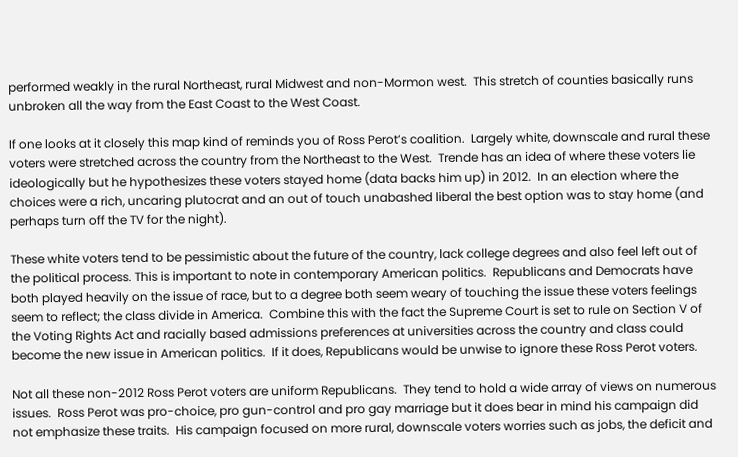performed weakly in the rural Northeast, rural Midwest and non-Mormon west.  This stretch of counties basically runs unbroken all the way from the East Coast to the West Coast.

If one looks at it closely this map kind of reminds you of Ross Perot’s coalition.  Largely white, downscale and rural these voters were stretched across the country from the Northeast to the West.  Trende has an idea of where these voters lie ideologically but he hypothesizes these voters stayed home (data backs him up) in 2012.  In an election where the choices were a rich, uncaring plutocrat and an out of touch unabashed liberal the best option was to stay home (and perhaps turn off the TV for the night).

These white voters tend to be pessimistic about the future of the country, lack college degrees and also feel left out of the political process. This is important to note in contemporary American politics.  Republicans and Democrats have both played heavily on the issue of race, but to a degree both seem weary of touching the issue these voters feelings seem to reflect; the class divide in America.  Combine this with the fact the Supreme Court is set to rule on Section V of the Voting Rights Act and racially based admissions preferences at universities across the country and class could become the new issue in American politics.  If it does, Republicans would be unwise to ignore these Ross Perot voters.

Not all these non-2012 Ross Perot voters are uniform Republicans.  They tend to hold a wide array of views on numerous issues.  Ross Perot was pro-choice, pro gun-control and pro gay marriage but it does bear in mind his campaign did not emphasize these traits.  His campaign focused on more rural, downscale voters worries such as jobs, the deficit and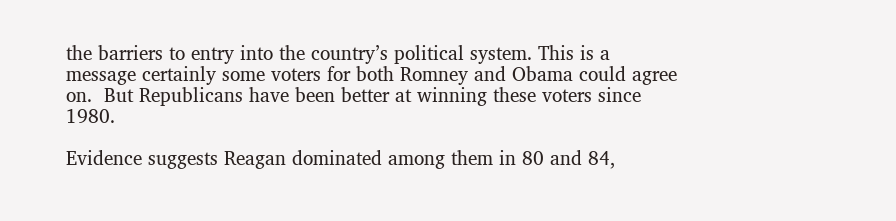the barriers to entry into the country’s political system. This is a message certainly some voters for both Romney and Obama could agree on.  But Republicans have been better at winning these voters since 1980.

Evidence suggests Reagan dominated among them in 80 and 84,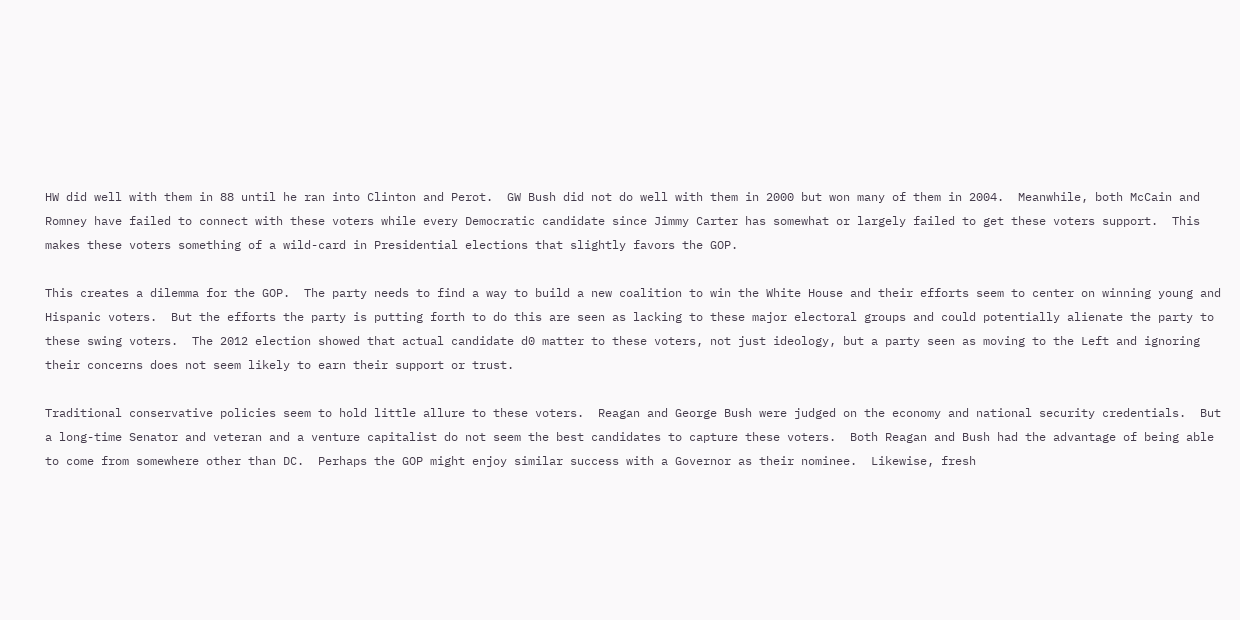HW did well with them in 88 until he ran into Clinton and Perot.  GW Bush did not do well with them in 2000 but won many of them in 2004.  Meanwhile, both McCain and Romney have failed to connect with these voters while every Democratic candidate since Jimmy Carter has somewhat or largely failed to get these voters support.  This makes these voters something of a wild-card in Presidential elections that slightly favors the GOP.

This creates a dilemma for the GOP.  The party needs to find a way to build a new coalition to win the White House and their efforts seem to center on winning young and Hispanic voters.  But the efforts the party is putting forth to do this are seen as lacking to these major electoral groups and could potentially alienate the party to these swing voters.  The 2012 election showed that actual candidate d0 matter to these voters, not just ideology, but a party seen as moving to the Left and ignoring their concerns does not seem likely to earn their support or trust.

Traditional conservative policies seem to hold little allure to these voters.  Reagan and George Bush were judged on the economy and national security credentials.  But a long-time Senator and veteran and a venture capitalist do not seem the best candidates to capture these voters.  Both Reagan and Bush had the advantage of being able to come from somewhere other than DC.  Perhaps the GOP might enjoy similar success with a Governor as their nominee.  Likewise, fresh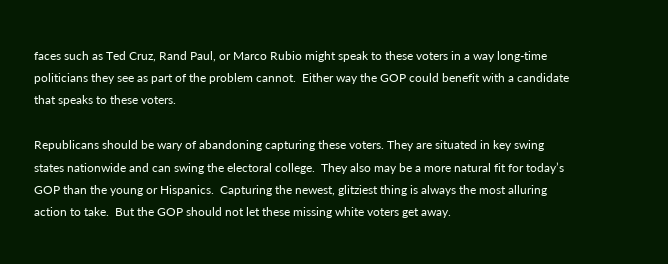faces such as Ted Cruz, Rand Paul, or Marco Rubio might speak to these voters in a way long-time politicians they see as part of the problem cannot.  Either way the GOP could benefit with a candidate that speaks to these voters.

Republicans should be wary of abandoning capturing these voters. They are situated in key swing states nationwide and can swing the electoral college.  They also may be a more natural fit for today’s GOP than the young or Hispanics.  Capturing the newest, glitziest thing is always the most alluring action to take.  But the GOP should not let these missing white voters get away.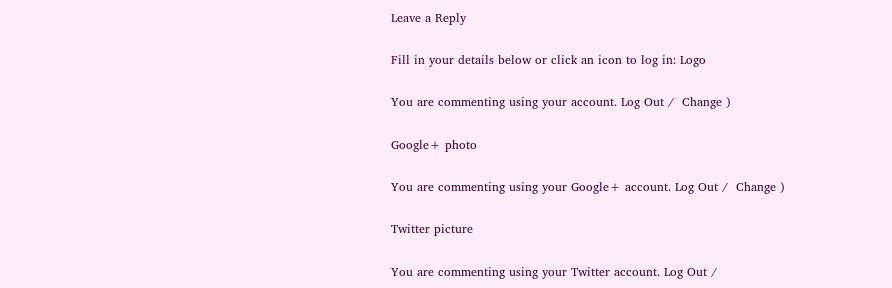Leave a Reply

Fill in your details below or click an icon to log in: Logo

You are commenting using your account. Log Out /  Change )

Google+ photo

You are commenting using your Google+ account. Log Out /  Change )

Twitter picture

You are commenting using your Twitter account. Log Out /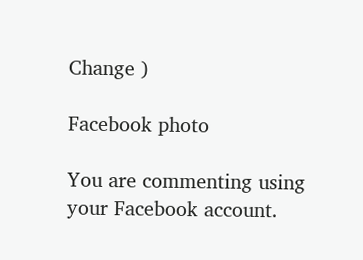Change )

Facebook photo

You are commenting using your Facebook account.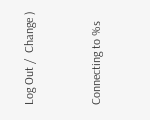Log Out /  Change )


Connecting to %s